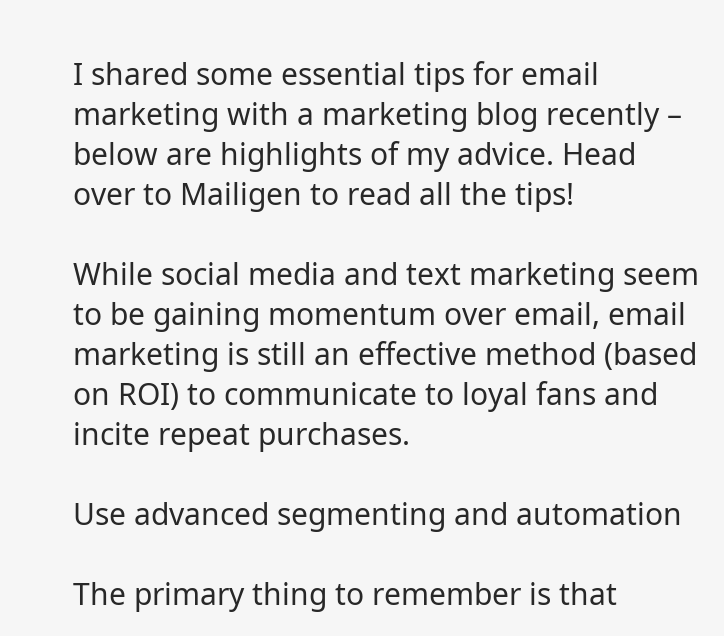I shared some essential tips for email marketing with a marketing blog recently – below are highlights of my advice. Head over to Mailigen to read all the tips!

While social media and text marketing seem to be gaining momentum over email, email marketing is still an effective method (based on ROI) to communicate to loyal fans and incite repeat purchases.

Use advanced segmenting and automation

The primary thing to remember is that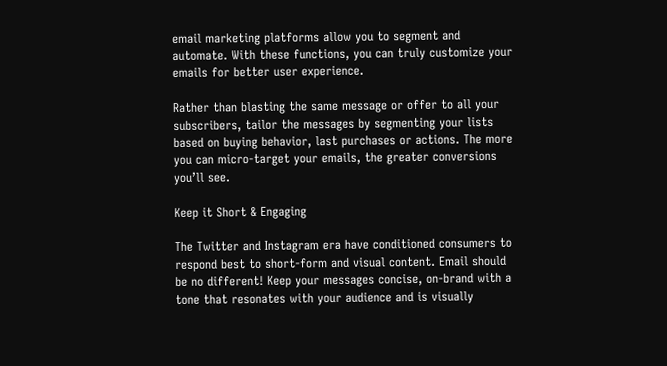email marketing platforms allow you to segment and automate. With these functions, you can truly customize your emails for better user experience.

Rather than blasting the same message or offer to all your subscribers, tailor the messages by segmenting your lists based on buying behavior, last purchases or actions. The more you can micro-target your emails, the greater conversions you’ll see.

Keep it Short & Engaging

The Twitter and Instagram era have conditioned consumers to respond best to short-form and visual content. Email should be no different! Keep your messages concise, on-brand with a tone that resonates with your audience and is visually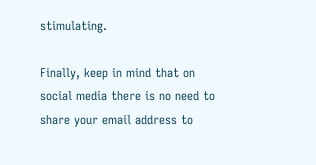stimulating.

Finally, keep in mind that on social media there is no need to share your email address to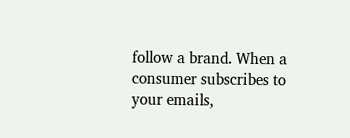follow a brand. When a consumer subscribes to your emails,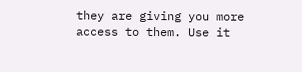they are giving you more access to them. Use it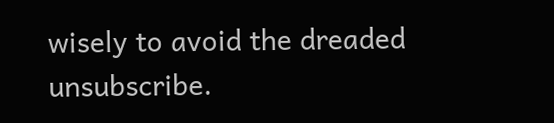wisely to avoid the dreaded unsubscribe.